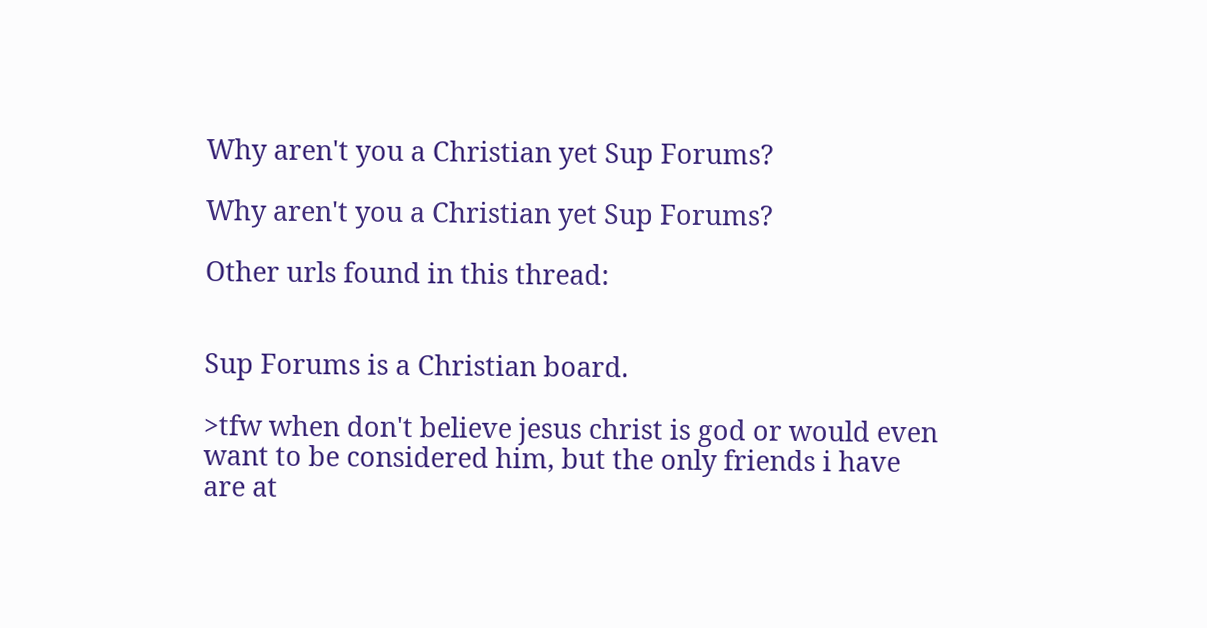Why aren't you a Christian yet Sup Forums?

Why aren't you a Christian yet Sup Forums?

Other urls found in this thread:


Sup Forums is a Christian board.

>tfw when don't believe jesus christ is god or would even want to be considered him, but the only friends i have are at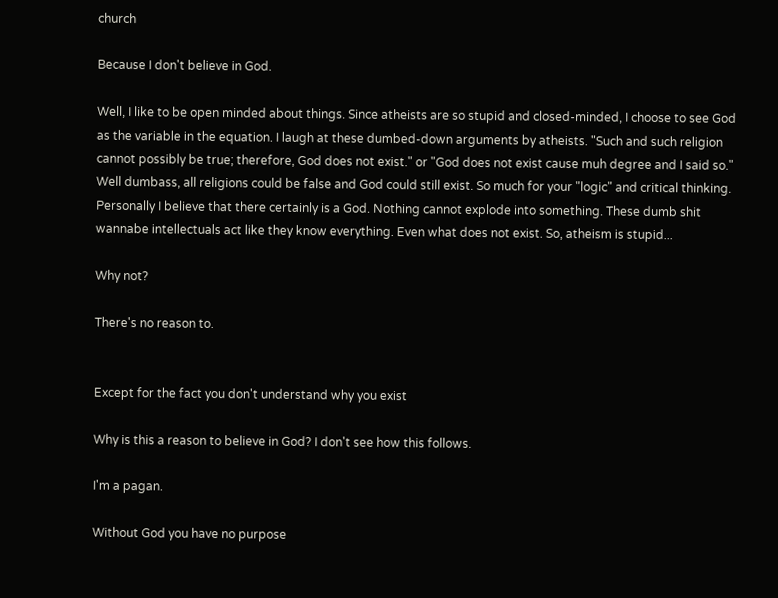church

Because I don't believe in God.

Well, I like to be open minded about things. Since atheists are so stupid and closed-minded, I choose to see God as the variable in the equation. I laugh at these dumbed-down arguments by atheists. "Such and such religion cannot possibly be true; therefore, God does not exist." or "God does not exist cause muh degree and I said so." Well dumbass, all religions could be false and God could still exist. So much for your "logic" and critical thinking. Personally I believe that there certainly is a God. Nothing cannot explode into something. These dumb shit wannabe intellectuals act like they know everything. Even what does not exist. So, atheism is stupid...

Why not?

There's no reason to.


Except for the fact you don't understand why you exist

Why is this a reason to believe in God? I don't see how this follows.

I'm a pagan.

Without God you have no purpose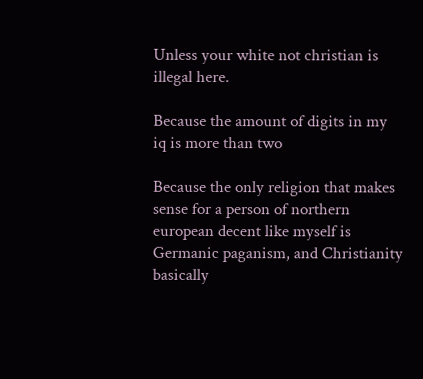Unless your white not christian is illegal here.

Because the amount of digits in my iq is more than two

Because the only religion that makes sense for a person of northern european decent like myself is Germanic paganism, and Christianity basically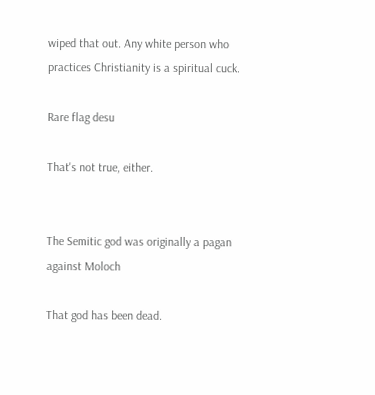wiped that out. Any white person who practices Christianity is a spiritual cuck.

Rare flag desu

That's not true, either.


The Semitic god was originally a pagan against Moloch

That god has been dead.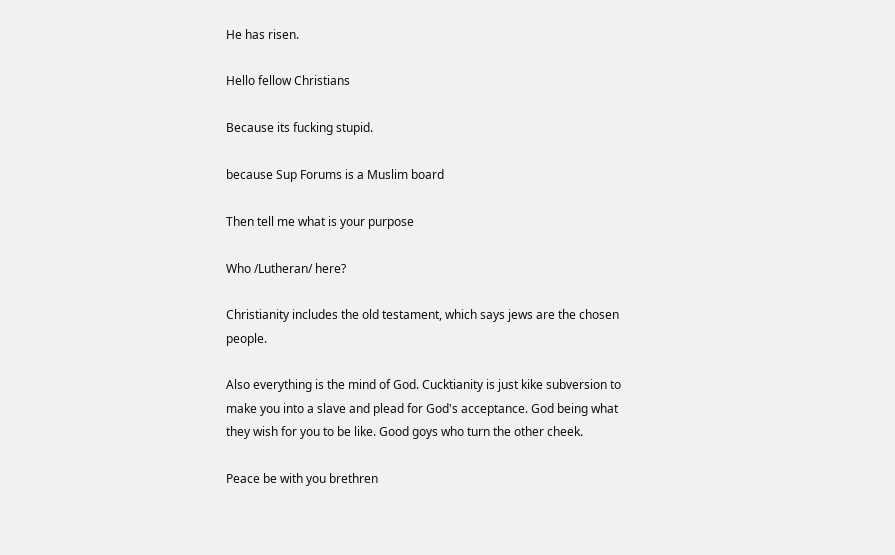He has risen.

Hello fellow Christians

Because its fucking stupid.

because Sup Forums is a Muslim board

Then tell me what is your purpose

Who /Lutheran/ here?

Christianity includes the old testament, which says jews are the chosen people.

Also everything is the mind of God. Cucktianity is just kike subversion to make you into a slave and plead for God's acceptance. God being what they wish for you to be like. Good goys who turn the other cheek.

Peace be with you brethren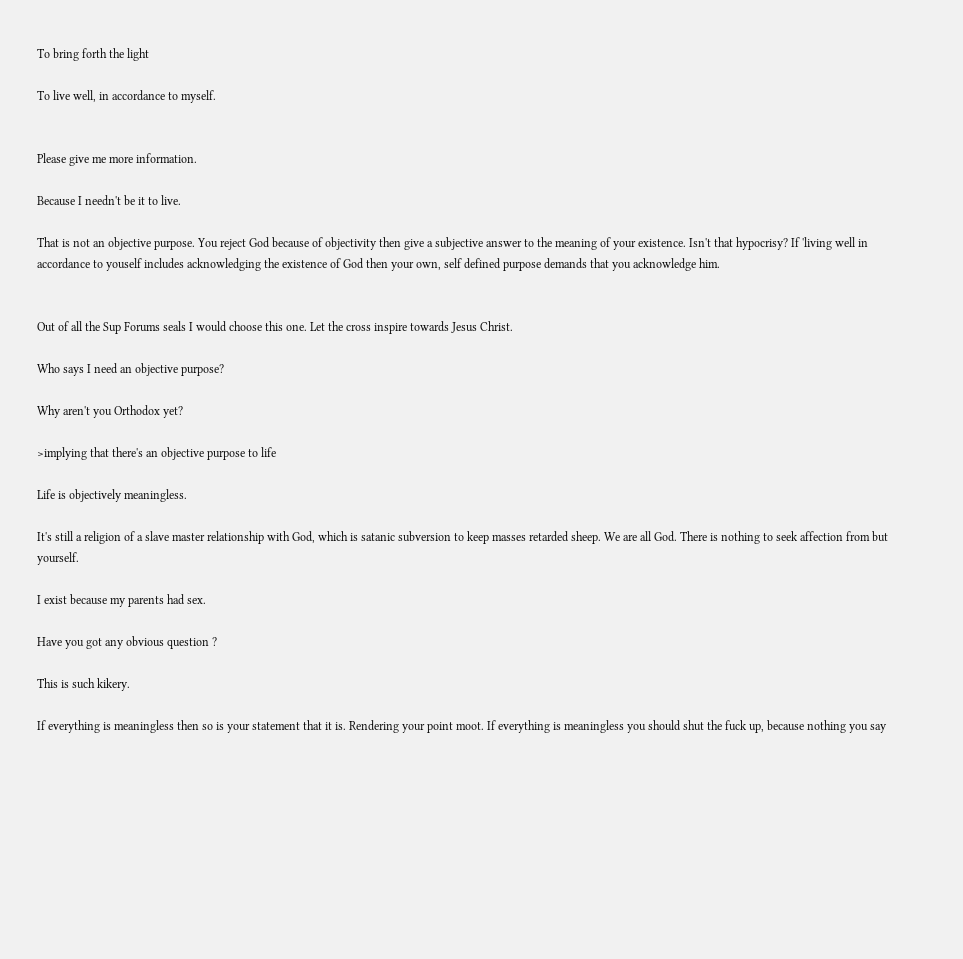To bring forth the light

To live well, in accordance to myself.


Please give me more information.

Because I needn't be it to live.

That is not an objective purpose. You reject God because of objectivity then give a subjective answer to the meaning of your existence. Isn't that hypocrisy? If 'living well in accordance to youself includes acknowledging the existence of God then your own, self defined purpose demands that you acknowledge him.


Out of all the Sup Forums seals I would choose this one. Let the cross inspire towards Jesus Christ.

Who says I need an objective purpose?

Why aren't you Orthodox yet?

>implying that there's an objective purpose to life

Life is objectively meaningless.

It's still a religion of a slave master relationship with God, which is satanic subversion to keep masses retarded sheep. We are all God. There is nothing to seek affection from but yourself.

I exist because my parents had sex.

Have you got any obvious question ?

This is such kikery.

If everything is meaningless then so is your statement that it is. Rendering your point moot. If everything is meaningless you should shut the fuck up, because nothing you say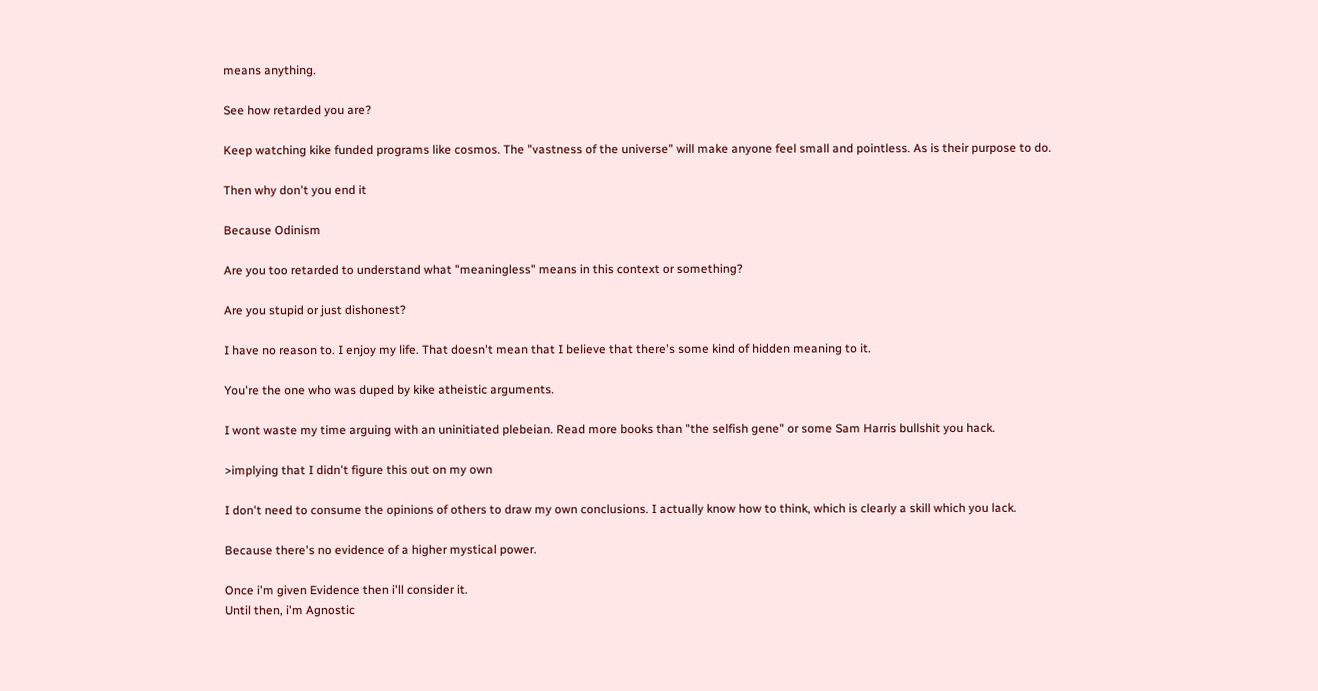means anything.

See how retarded you are?

Keep watching kike funded programs like cosmos. The "vastness of the universe" will make anyone feel small and pointless. As is their purpose to do.

Then why don't you end it

Because Odinism

Are you too retarded to understand what "meaningless" means in this context or something?

Are you stupid or just dishonest?

I have no reason to. I enjoy my life. That doesn't mean that I believe that there's some kind of hidden meaning to it.

You're the one who was duped by kike atheistic arguments.

I wont waste my time arguing with an uninitiated plebeian. Read more books than "the selfish gene" or some Sam Harris bullshit you hack.

>implying that I didn't figure this out on my own

I don't need to consume the opinions of others to draw my own conclusions. I actually know how to think, which is clearly a skill which you lack.

Because there's no evidence of a higher mystical power.

Once i'm given Evidence then i'll consider it.
Until then, i'm Agnostic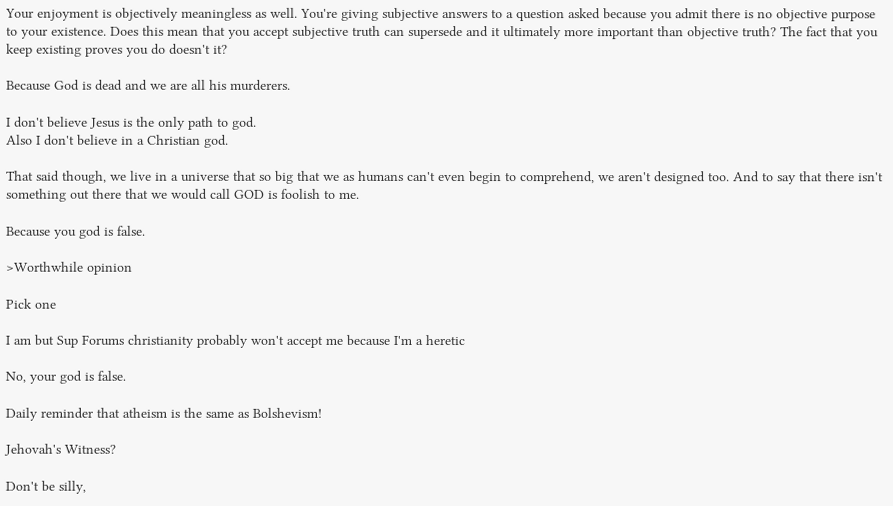Your enjoyment is objectively meaningless as well. You're giving subjective answers to a question asked because you admit there is no objective purpose to your existence. Does this mean that you accept subjective truth can supersede and it ultimately more important than objective truth? The fact that you keep existing proves you do doesn't it?

Because God is dead and we are all his murderers.

I don't believe Jesus is the only path to god.
Also I don't believe in a Christian god.

That said though, we live in a universe that so big that we as humans can't even begin to comprehend, we aren't designed too. And to say that there isn't something out there that we would call GOD is foolish to me.

Because you god is false.

>Worthwhile opinion

Pick one

I am but Sup Forums christianity probably won't accept me because I'm a heretic

No, your god is false.

Daily reminder that atheism is the same as Bolshevism!

Jehovah's Witness?

Don't be silly,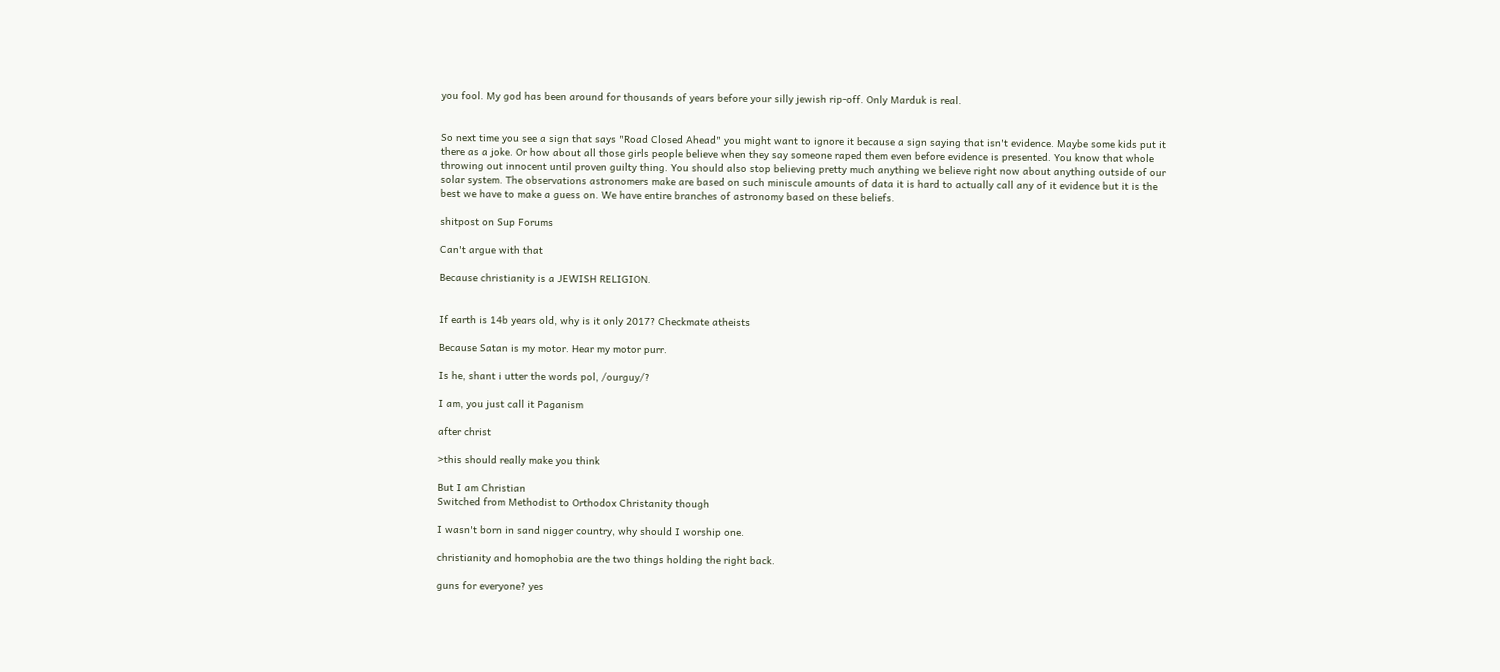you fool. My god has been around for thousands of years before your silly jewish rip-off. Only Marduk is real.


So next time you see a sign that says "Road Closed Ahead" you might want to ignore it because a sign saying that isn't evidence. Maybe some kids put it there as a joke. Or how about all those girls people believe when they say someone raped them even before evidence is presented. You know that whole throwing out innocent until proven guilty thing. You should also stop believing pretty much anything we believe right now about anything outside of our solar system. The observations astronomers make are based on such miniscule amounts of data it is hard to actually call any of it evidence but it is the best we have to make a guess on. We have entire branches of astronomy based on these beliefs.

shitpost on Sup Forums

Can't argue with that

Because christianity is a JEWISH RELIGION.


If earth is 14b years old, why is it only 2017? Checkmate atheists

Because Satan is my motor. Hear my motor purr.

Is he, shant i utter the words pol, /ourguy/?

I am, you just call it Paganism

after christ

>this should really make you think

But I am Christian
Switched from Methodist to Orthodox Christanity though

I wasn't born in sand nigger country, why should I worship one.

christianity and homophobia are the two things holding the right back.

guns for everyone? yes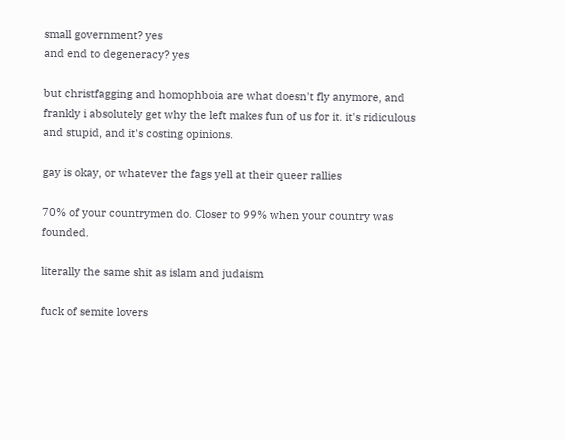small government? yes
and end to degeneracy? yes

but christfagging and homophboia are what doesn't fly anymore, and frankly i absolutely get why the left makes fun of us for it. it's ridiculous and stupid, and it's costing opinions.

gay is okay, or whatever the fags yell at their queer rallies

70% of your countrymen do. Closer to 99% when your country was founded.

literally the same shit as islam and judaism

fuck of semite lovers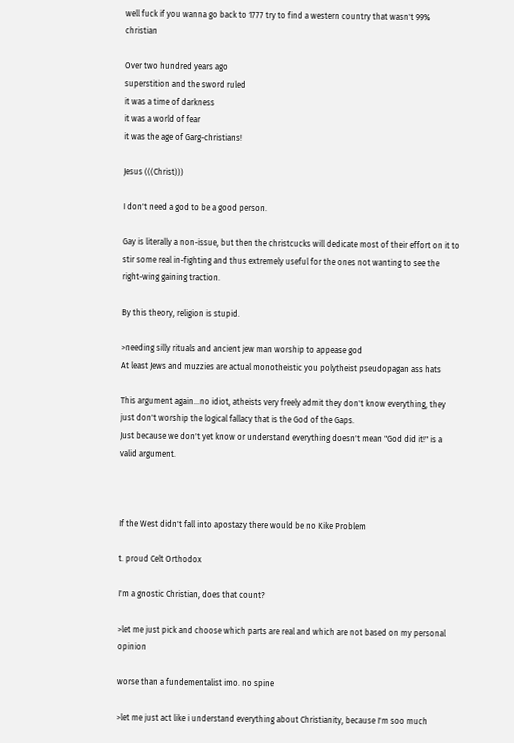well fuck if you wanna go back to 1777 try to find a western country that wasn't 99% christian

Over two hundred years ago
superstition and the sword ruled
it was a time of darkness
it was a world of fear
it was the age of Garg-christians!

Jesus (((Christ)))

I don't need a god to be a good person.

Gay is literally a non-issue, but then the christcucks will dedicate most of their effort on it to stir some real in-fighting and thus extremely useful for the ones not wanting to see the right-wing gaining traction.

By this theory, religion is stupid.

>needing silly rituals and ancient jew man worship to appease god
At least Jews and muzzies are actual monotheistic you polytheist pseudopagan ass hats

This argument again...no idiot, atheists very freely admit they don't know everything, they just don't worship the logical fallacy that is the God of the Gaps.
Just because we don't yet know or understand everything doesn't mean "God did it!" is a valid argument.



If the West didn't fall into apostazy there would be no Kike Problem

t. proud Celt Orthodox

I'm a gnostic Christian, does that count?

>let me just pick and choose which parts are real and which are not based on my personal opinion

worse than a fundementalist imo. no spine

>let me just act like i understand everything about Christianity, because I'm soo much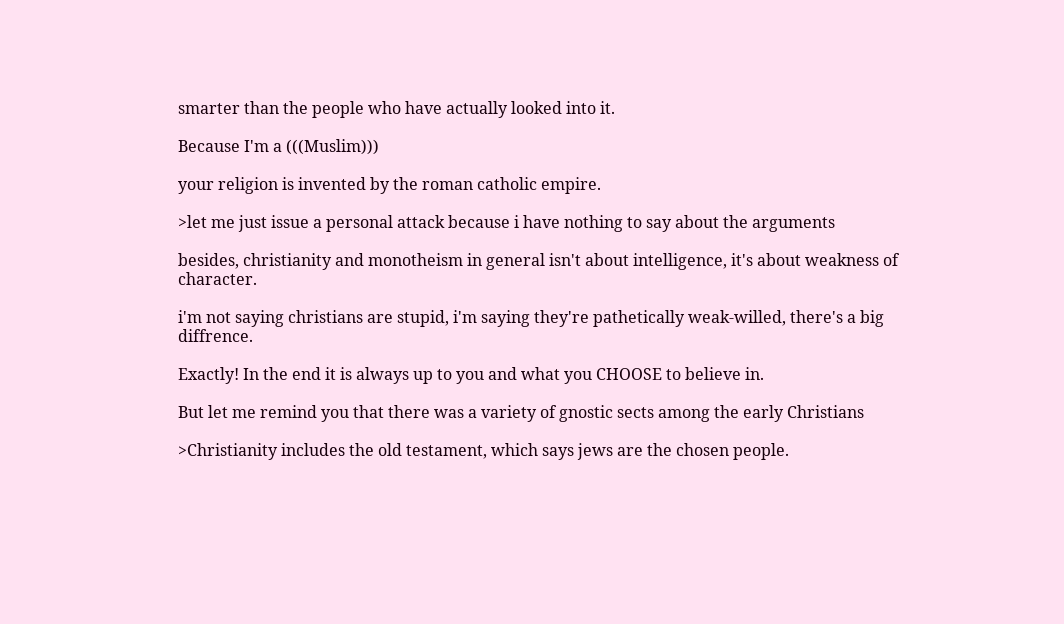smarter than the people who have actually looked into it.

Because I'm a (((Muslim)))

your religion is invented by the roman catholic empire.

>let me just issue a personal attack because i have nothing to say about the arguments

besides, christianity and monotheism in general isn't about intelligence, it's about weakness of character.

i'm not saying christians are stupid, i'm saying they're pathetically weak-willed, there's a big diffrence.

Exactly! In the end it is always up to you and what you CHOOSE to believe in.

But let me remind you that there was a variety of gnostic sects among the early Christians

>Christianity includes the old testament, which says jews are the chosen people.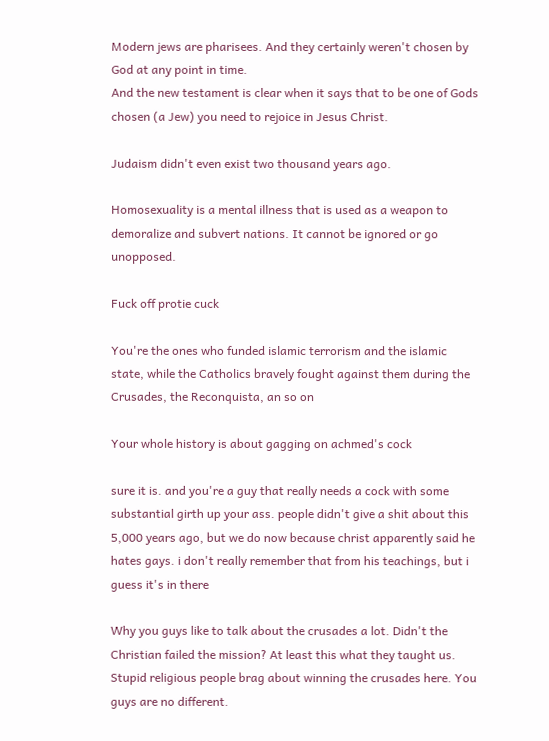Modern jews are pharisees. And they certainly weren't chosen by God at any point in time.
And the new testament is clear when it says that to be one of Gods chosen (a Jew) you need to rejoice in Jesus Christ.

Judaism didn't even exist two thousand years ago.

Homosexuality is a mental illness that is used as a weapon to demoralize and subvert nations. It cannot be ignored or go unopposed.

Fuck off protie cuck

You're the ones who funded islamic terrorism and the islamic state, while the Catholics bravely fought against them during the Crusades, the Reconquista, an so on

Your whole history is about gagging on achmed's cock

sure it is. and you're a guy that really needs a cock with some substantial girth up your ass. people didn't give a shit about this 5,000 years ago, but we do now because christ apparently said he hates gays. i don't really remember that from his teachings, but i guess it's in there

Why you guys like to talk about the crusades a lot. Didn't the Christian failed the mission? At least this what they taught us. Stupid religious people brag about winning the crusades here. You guys are no different.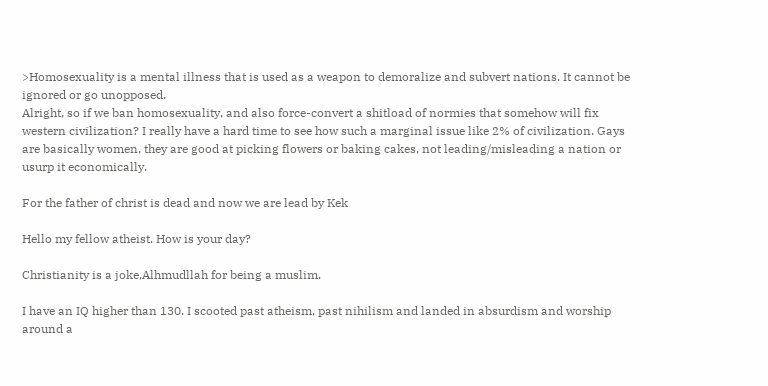>Homosexuality is a mental illness that is used as a weapon to demoralize and subvert nations. It cannot be ignored or go unopposed.
Alright, so if we ban homosexuality, and also force-convert a shitload of normies that somehow will fix western civilization? I really have a hard time to see how such a marginal issue like 2% of civilization. Gays are basically women, they are good at picking flowers or baking cakes, not leading/misleading a nation or usurp it economically.

For the father of christ is dead and now we are lead by Kek

Hello my fellow atheist. How is your day?

Christianity is a joke,Alhmudllah for being a muslim.

I have an IQ higher than 130. I scooted past atheism, past nihilism and landed in absurdism and worship around a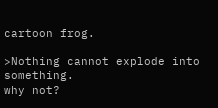cartoon frog.

>Nothing cannot explode into something.
why not?